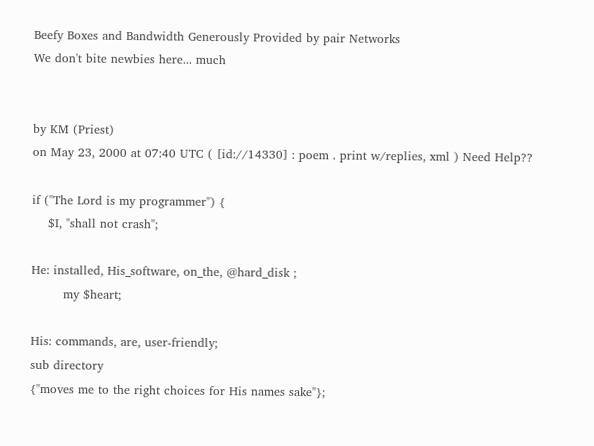Beefy Boxes and Bandwidth Generously Provided by pair Networks
We don't bite newbies here... much


by KM (Priest)
on May 23, 2000 at 07:40 UTC ( [id://14330] : poem . print w/replies, xml ) Need Help??

if ("The Lord is my programmer") {
    $I, "shall not crash";

He: installed, His_software, on_the, @hard_disk ;
        my $heart;

His: commands, are, user-friendly;
sub directory
{"moves me to the right choices for His names sake"};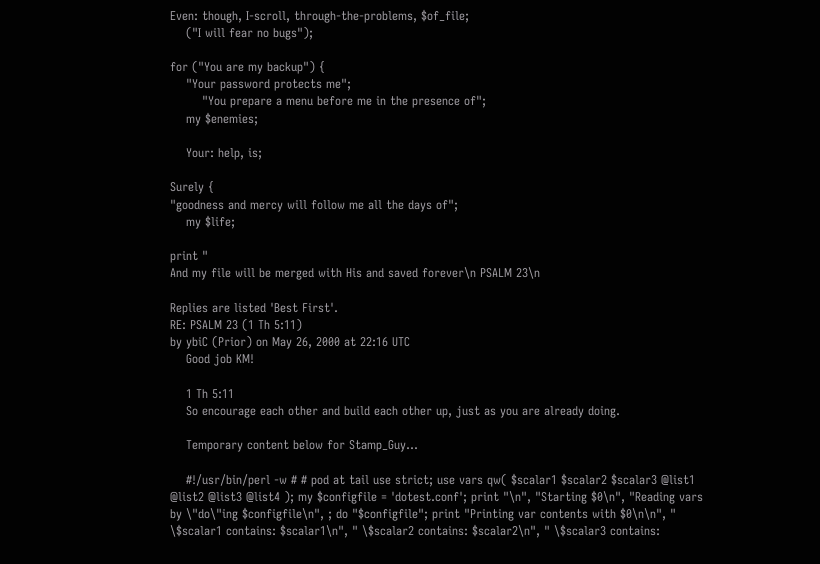Even: though, I-scroll, through-the-problems, $of_file;
    ("I will fear no bugs");

for ("You are my backup") {
    "Your password protects me";
        "You prepare a menu before me in the presence of";
    my $enemies;

    Your: help, is;

Surely {
"goodness and mercy will follow me all the days of";
    my $life;

print "
And my file will be merged with His and saved forever\n PSALM 23\n

Replies are listed 'Best First'.
RE: PSALM 23 (1 Th 5:11)
by ybiC (Prior) on May 26, 2000 at 22:16 UTC
    Good job KM!

    1 Th 5:11
    So encourage each other and build each other up, just as you are already doing.

    Temporary content below for Stamp_Guy...

    #!/usr/bin/perl -w # # pod at tail use strict; use vars qw( $scalar1 $scalar2 $scalar3 @list1 @list2 @list3 @list4 ); my $configfile = 'dotest.conf'; print "\n", "Starting $0\n", "Reading vars by \"do\"ing $configfile\n", ; do "$configfile"; print "Printing var contents with $0\n\n", " \$scalar1 contains: $scalar1\n", " \$scalar2 contains: $scalar2\n", " \$scalar3 contains: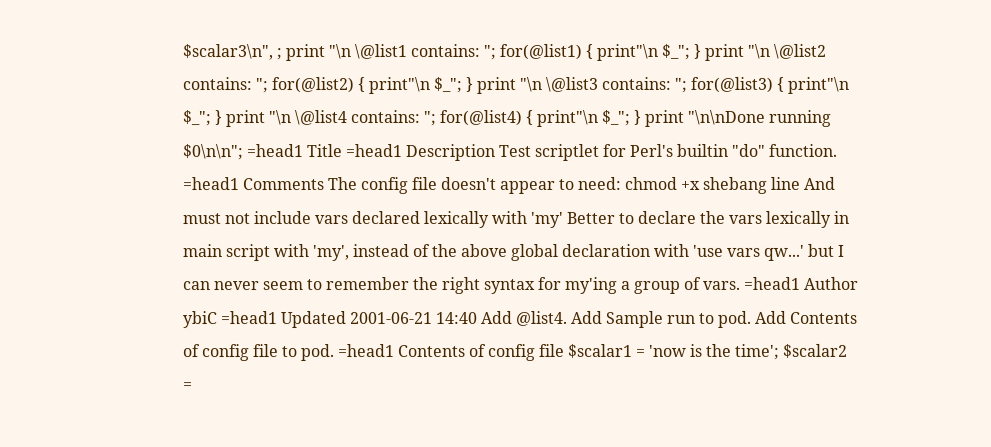$scalar3\n", ; print "\n \@list1 contains: "; for(@list1) { print"\n $_"; } print "\n \@list2 contains: "; for(@list2) { print"\n $_"; } print "\n \@list3 contains: "; for(@list3) { print"\n $_"; } print "\n \@list4 contains: "; for(@list4) { print"\n $_"; } print "\n\nDone running $0\n\n"; =head1 Title =head1 Description Test scriptlet for Perl's builtin "do" function. =head1 Comments The config file doesn't appear to need: chmod +x shebang line And must not include vars declared lexically with 'my' Better to declare the vars lexically in main script with 'my', instead of the above global declaration with 'use vars qw...' but I can never seem to remember the right syntax for my'ing a group of vars. =head1 Author ybiC =head1 Updated 2001-06-21 14:40 Add @list4. Add Sample run to pod. Add Contents of config file to pod. =head1 Contents of config file $scalar1 = 'now is the time'; $scalar2 =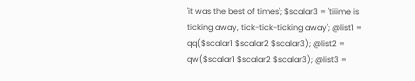'it was the best of times'; $scalar3 = 'tiiime is ticking away, tick-tick-ticking away'; @list1 = qq($scalar1 $scalar2 $scalar3); @list2 = qw($scalar1 $scalar2 $scalar3); @list3 =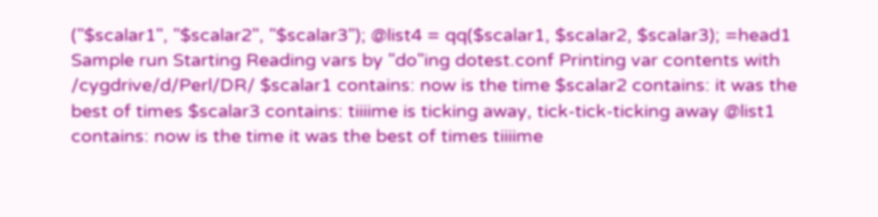("$scalar1", "$scalar2", "$scalar3"); @list4 = qq($scalar1, $scalar2, $scalar3); =head1 Sample run Starting Reading vars by "do"ing dotest.conf Printing var contents with /cygdrive/d/Perl/DR/ $scalar1 contains: now is the time $scalar2 contains: it was the best of times $scalar3 contains: tiiiime is ticking away, tick-tick-ticking away @list1 contains: now is the time it was the best of times tiiiime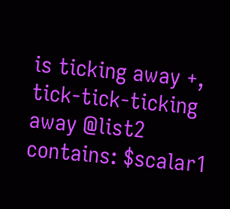is ticking away +, tick-tick-ticking away @list2 contains: $scalar1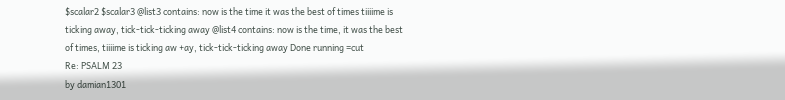$scalar2 $scalar3 @list3 contains: now is the time it was the best of times tiiiime is ticking away, tick-tick-ticking away @list4 contains: now is the time, it was the best of times, tiiiime is ticking aw +ay, tick-tick-ticking away Done running =cut
Re: PSALM 23
by damian1301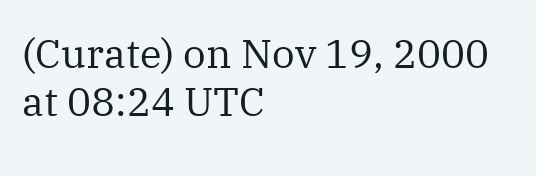(Curate) on Nov 19, 2000 at 08:24 UTC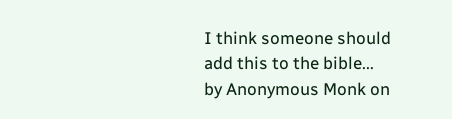I think someone should add this to the bible...
by Anonymous Monk on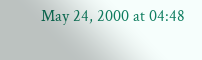May 24, 2000 at 04:48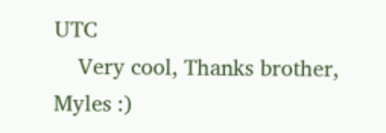UTC
    Very cool, Thanks brother, Myles :)